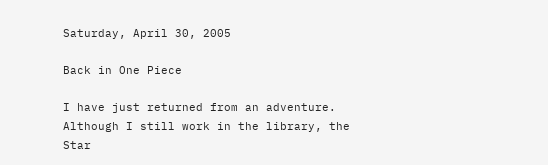Saturday, April 30, 2005

Back in One Piece

I have just returned from an adventure. Although I still work in the library, the Star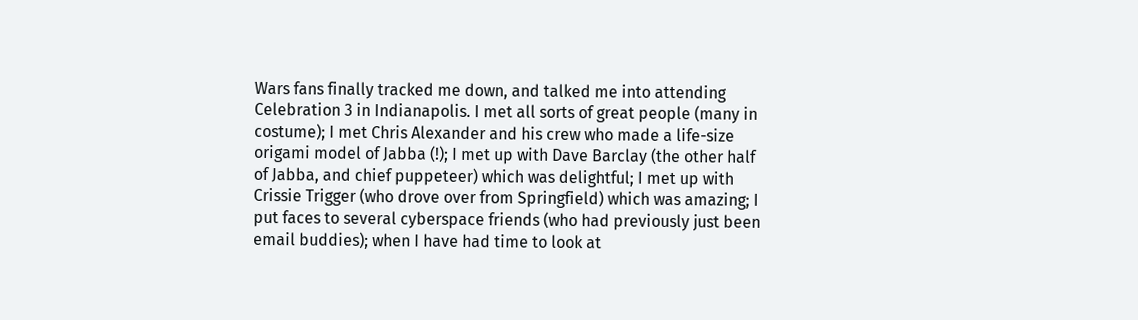Wars fans finally tracked me down, and talked me into attending Celebration 3 in Indianapolis. I met all sorts of great people (many in costume); I met Chris Alexander and his crew who made a life-size origami model of Jabba (!); I met up with Dave Barclay (the other half of Jabba, and chief puppeteer) which was delightful; I met up with Crissie Trigger (who drove over from Springfield) which was amazing; I put faces to several cyberspace friends (who had previously just been email buddies); when I have had time to look at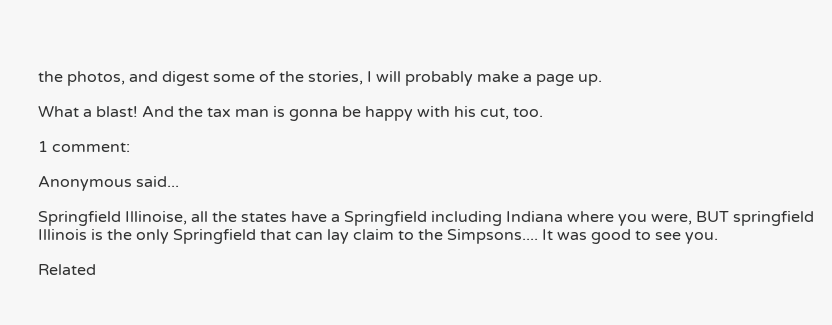the photos, and digest some of the stories, I will probably make a page up.

What a blast! And the tax man is gonna be happy with his cut, too.

1 comment:

Anonymous said...

Springfield Illinoise, all the states have a Springfield including Indiana where you were, BUT springfield Illinois is the only Springfield that can lay claim to the Simpsons.... It was good to see you.

Related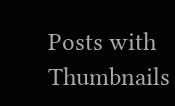Posts with Thumbnails